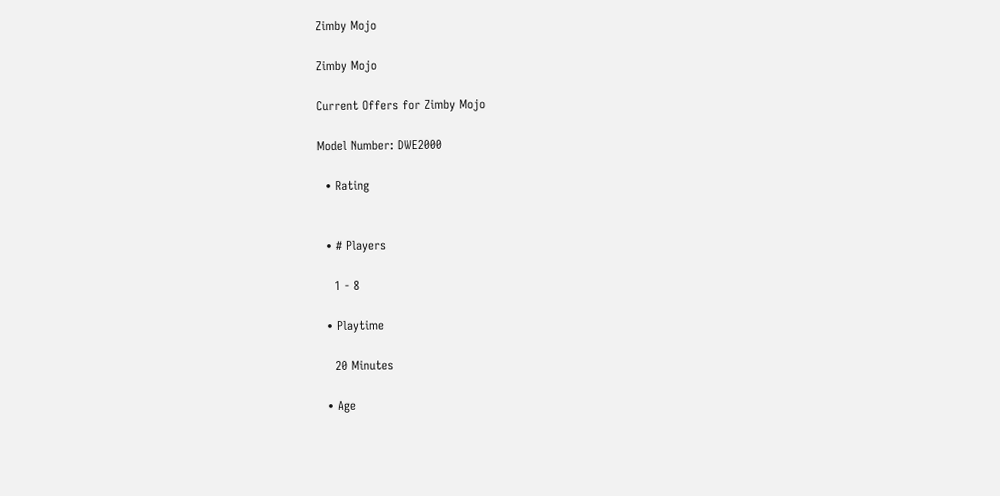Zimby Mojo

Zimby Mojo

Current Offers for Zimby Mojo

Model Number: DWE2000

  • Rating


  • # Players

    1 - 8

  • Playtime

    20 Minutes

  • Age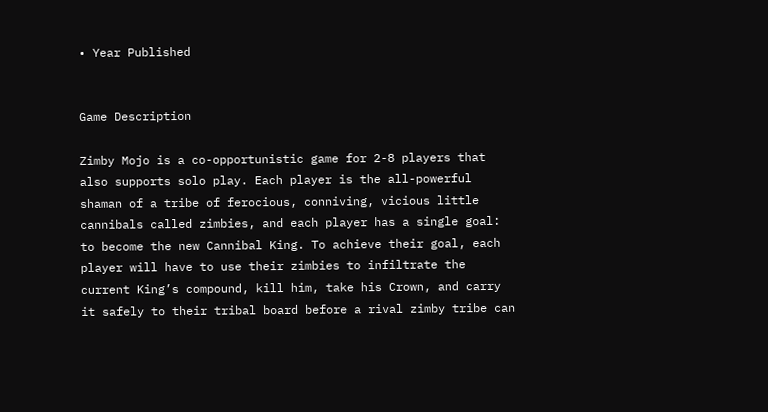• Year Published


Game Description

Zimby Mojo is a co-opportunistic game for 2-8 players that also supports solo play. Each player is the all-powerful shaman of a tribe of ferocious, conniving, vicious little cannibals called zimbies, and each player has a single goal: to become the new Cannibal King. To achieve their goal, each player will have to use their zimbies to infiltrate the current King’s compound, kill him, take his Crown, and carry it safely to their tribal board before a rival zimby tribe can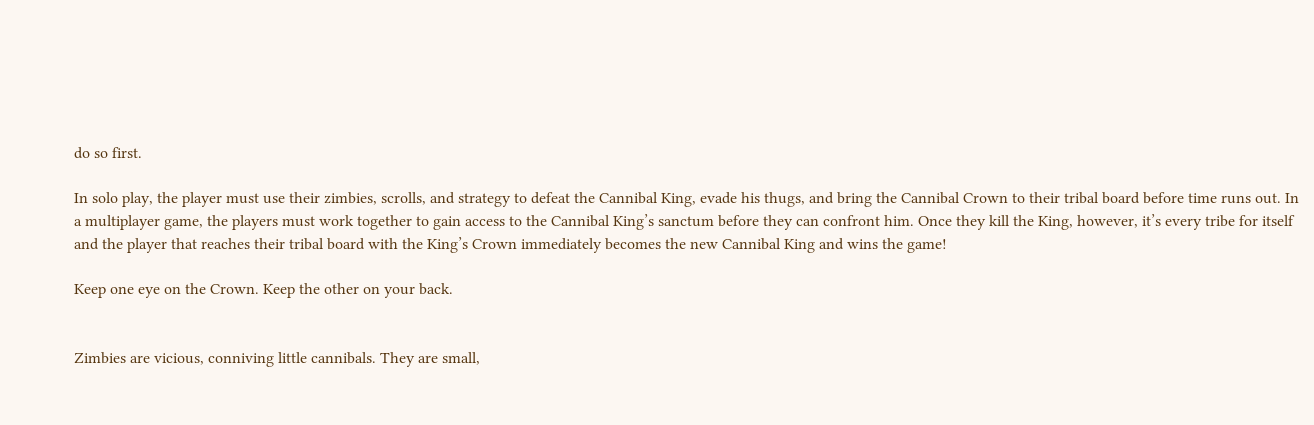do so first.

In solo play, the player must use their zimbies, scrolls, and strategy to defeat the Cannibal King, evade his thugs, and bring the Cannibal Crown to their tribal board before time runs out. In a multiplayer game, the players must work together to gain access to the Cannibal King’s sanctum before they can confront him. Once they kill the King, however, it’s every tribe for itself and the player that reaches their tribal board with the King’s Crown immediately becomes the new Cannibal King and wins the game!

Keep one eye on the Crown. Keep the other on your back.


Zimbies are vicious, conniving little cannibals. They are small,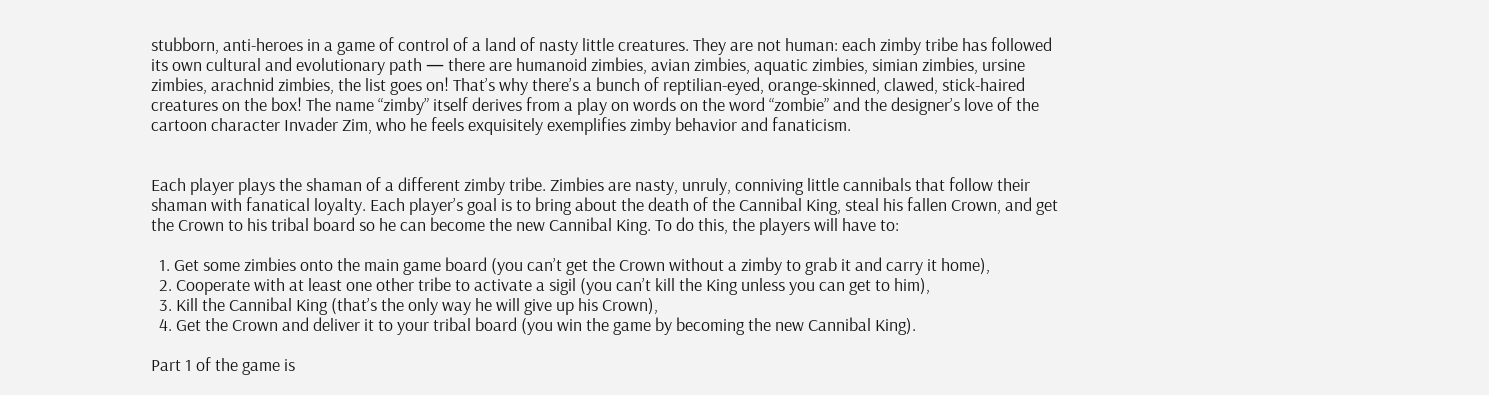stubborn, anti-heroes in a game of control of a land of nasty little creatures. They are not human: each zimby tribe has followed its own cultural and evolutionary path — there are humanoid zimbies, avian zimbies, aquatic zimbies, simian zimbies, ursine zimbies, arachnid zimbies, the list goes on! That’s why there’s a bunch of reptilian-eyed, orange-skinned, clawed, stick-haired creatures on the box! The name “zimby” itself derives from a play on words on the word “zombie” and the designer’s love of the cartoon character Invader Zim, who he feels exquisitely exemplifies zimby behavior and fanaticism.


Each player plays the shaman of a different zimby tribe. Zimbies are nasty, unruly, conniving little cannibals that follow their shaman with fanatical loyalty. Each player’s goal is to bring about the death of the Cannibal King, steal his fallen Crown, and get the Crown to his tribal board so he can become the new Cannibal King. To do this, the players will have to:

  1. Get some zimbies onto the main game board (you can’t get the Crown without a zimby to grab it and carry it home),
  2. Cooperate with at least one other tribe to activate a sigil (you can’t kill the King unless you can get to him),
  3. Kill the Cannibal King (that’s the only way he will give up his Crown),
  4. Get the Crown and deliver it to your tribal board (you win the game by becoming the new Cannibal King).

Part 1 of the game is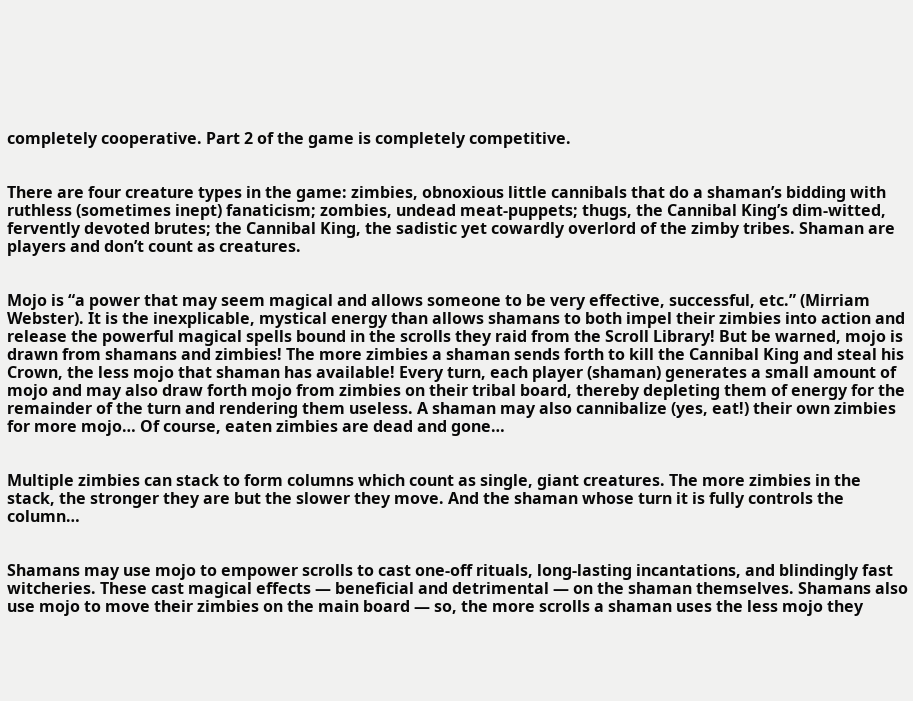completely cooperative. Part 2 of the game is completely competitive.


There are four creature types in the game: zimbies, obnoxious little cannibals that do a shaman’s bidding with ruthless (sometimes inept) fanaticism; zombies, undead meat-puppets; thugs, the Cannibal King’s dim-witted, fervently devoted brutes; the Cannibal King, the sadistic yet cowardly overlord of the zimby tribes. Shaman are players and don’t count as creatures.


Mojo is “a power that may seem magical and allows someone to be very effective, successful, etc.” (Mirriam Webster). It is the inexplicable, mystical energy than allows shamans to both impel their zimbies into action and release the powerful magical spells bound in the scrolls they raid from the Scroll Library! But be warned, mojo is drawn from shamans and zimbies! The more zimbies a shaman sends forth to kill the Cannibal King and steal his Crown, the less mojo that shaman has available! Every turn, each player (shaman) generates a small amount of mojo and may also draw forth mojo from zimbies on their tribal board, thereby depleting them of energy for the remainder of the turn and rendering them useless. A shaman may also cannibalize (yes, eat!) their own zimbies for more mojo… Of course, eaten zimbies are dead and gone…


Multiple zimbies can stack to form columns which count as single, giant creatures. The more zimbies in the stack, the stronger they are but the slower they move. And the shaman whose turn it is fully controls the column…


Shamans may use mojo to empower scrolls to cast one-off rituals, long-lasting incantations, and blindingly fast witcheries. These cast magical effects — beneficial and detrimental — on the shaman themselves. Shamans also use mojo to move their zimbies on the main board — so, the more scrolls a shaman uses the less mojo they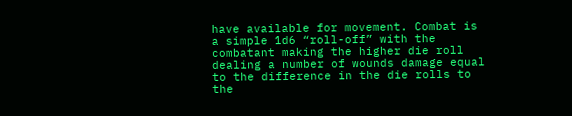have available for movement. Combat is a simple 1d6 “roll-off” with the combatant making the higher die roll dealing a number of wounds damage equal to the difference in the die rolls to the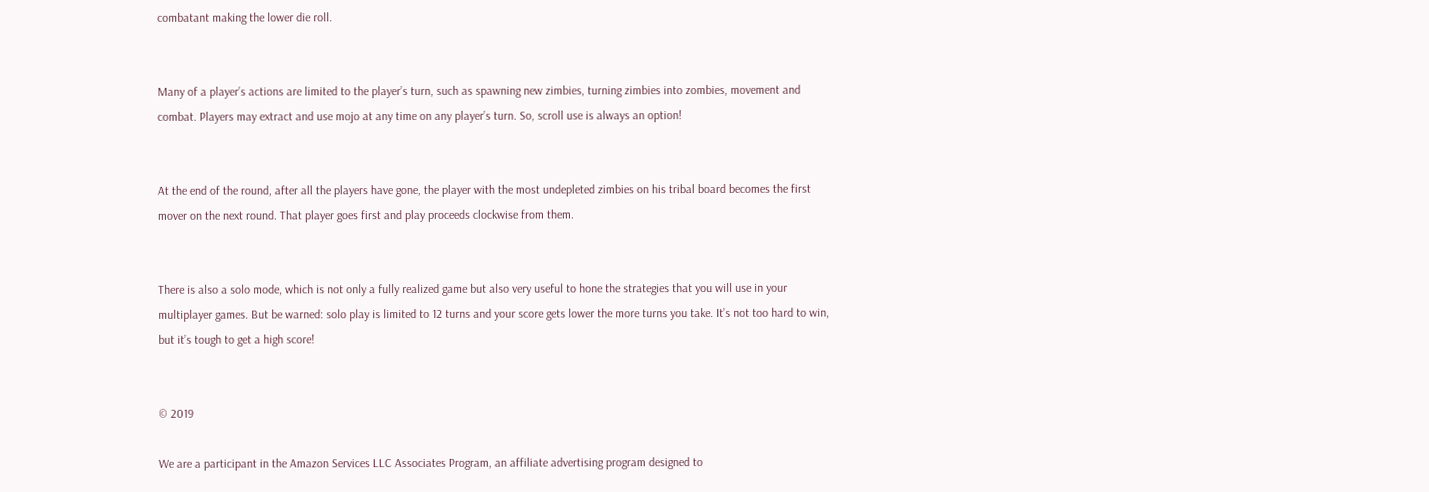combatant making the lower die roll.


Many of a player’s actions are limited to the player’s turn, such as spawning new zimbies, turning zimbies into zombies, movement and combat. Players may extract and use mojo at any time on any player’s turn. So, scroll use is always an option!


At the end of the round, after all the players have gone, the player with the most undepleted zimbies on his tribal board becomes the first mover on the next round. That player goes first and play proceeds clockwise from them.


There is also a solo mode, which is not only a fully realized game but also very useful to hone the strategies that you will use in your multiplayer games. But be warned: solo play is limited to 12 turns and your score gets lower the more turns you take. It’s not too hard to win, but it’s tough to get a high score!


© 2019

We are a participant in the Amazon Services LLC Associates Program, an affiliate advertising program designed to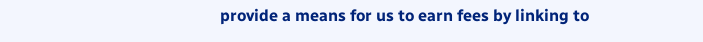provide a means for us to earn fees by linking to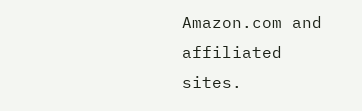Amazon.com and affiliated sites.